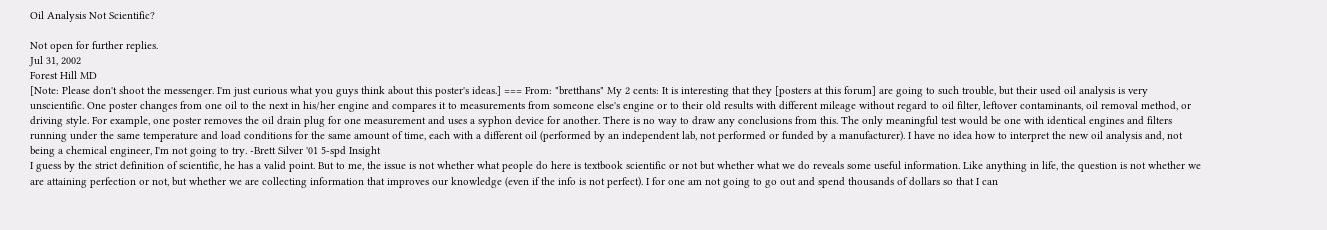Oil Analysis Not Scientific?

Not open for further replies.
Jul 31, 2002
Forest Hill MD
[Note: Please don't shoot the messenger. I'm just curious what you guys think about this poster's ideas.] === From: "bretthans" My 2 cents: It is interesting that they [posters at this forum] are going to such trouble, but their used oil analysis is very unscientific. One poster changes from one oil to the next in his/her engine and compares it to measurements from someone else's engine or to their old results with different mileage without regard to oil filter, leftover contaminants, oil removal method, or driving style. For example, one poster removes the oil drain plug for one measurement and uses a syphon device for another. There is no way to draw any conclusions from this. The only meaningful test would be one with identical engines and filters running under the same temperature and load conditions for the same amount of time, each with a different oil (performed by an independent lab, not performed or funded by a manufacturer). I have no idea how to interpret the new oil analysis and, not being a chemical engineer, I'm not going to try. -Brett Silver '01 5-spd Insight
I guess by the strict definition of scientific, he has a valid point. But to me, the issue is not whether what people do here is textbook scientific or not but whether what we do reveals some useful information. Like anything in life, the question is not whether we are attaining perfection or not, but whether we are collecting information that improves our knowledge (even if the info is not perfect). I for one am not going to go out and spend thousands of dollars so that I can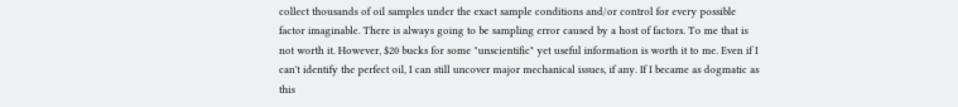collect thousands of oil samples under the exact sample conditions and/or control for every possible factor imaginable. There is always going to be sampling error caused by a host of factors. To me that is not worth it. However, $20 bucks for some "unscientific" yet useful information is worth it to me. Even if I can't identify the perfect oil, I can still uncover major mechanical issues, if any. If I became as dogmatic as this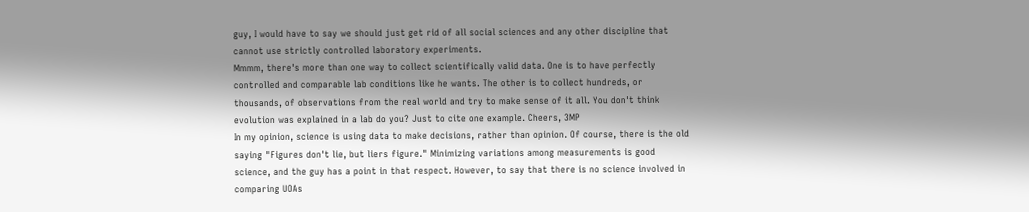guy, I would have to say we should just get rid of all social sciences and any other discipline that cannot use strictly controlled laboratory experiments.
Mmmm, there's more than one way to collect scientifically valid data. One is to have perfectly controlled and comparable lab conditions like he wants. The other is to collect hundreds, or thousands, of observations from the real world and try to make sense of it all. You don't think evolution was explained in a lab do you? Just to cite one example. Cheers, 3MP
In my opinion, science is using data to make decisions, rather than opinion. Of course, there is the old saying "Figures don't lie, but liers figure." Minimizing variations among measurements is good science, and the guy has a point in that respect. However, to say that there is no science involved in comparing UOAs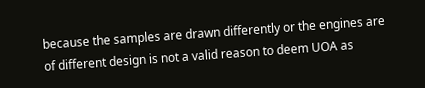because the samples are drawn differently or the engines are of different design is not a valid reason to deem UOA as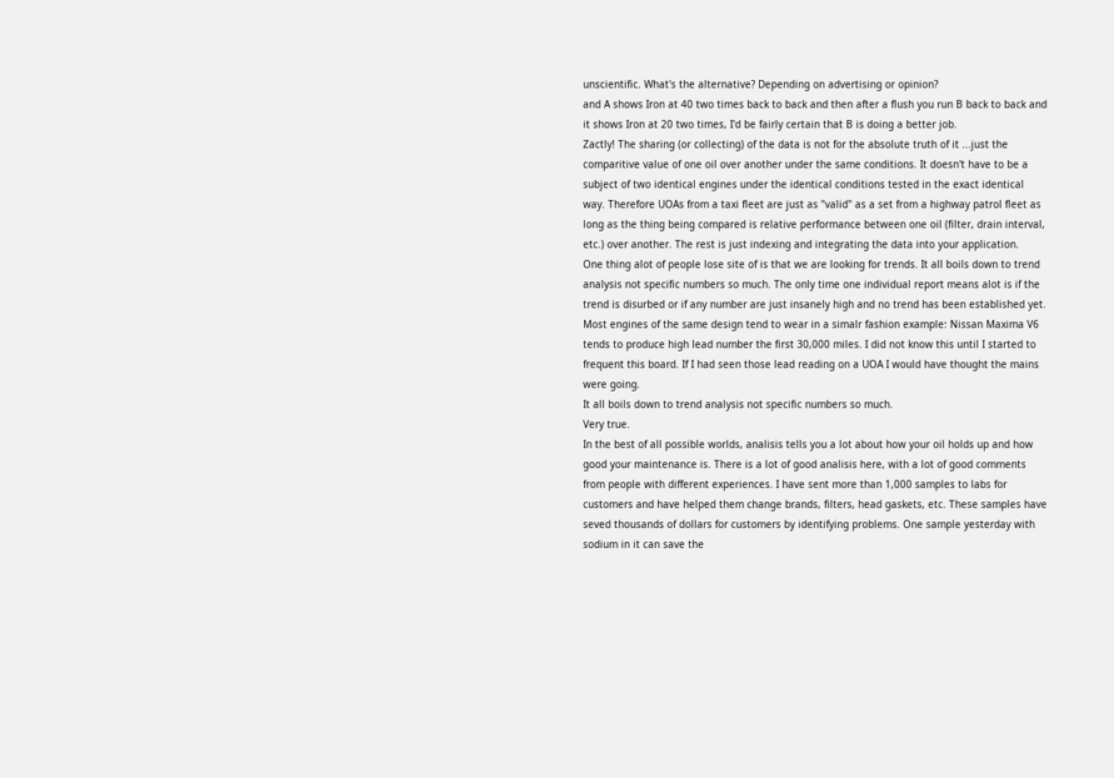unscientific. What's the alternative? Depending on advertising or opinion?
and A shows Iron at 40 two times back to back and then after a flush you run B back to back and it shows Iron at 20 two times, I'd be fairly certain that B is doing a better job.
Zactly! The sharing (or collecting) of the data is not for the absolute truth of it ...just the comparitive value of one oil over another under the same conditions. It doesn't have to be a subject of two identical engines under the identical conditions tested in the exact identical way. Therefore UOAs from a taxi fleet are just as "valid" as a set from a highway patrol fleet as long as the thing being compared is relative performance between one oil (filter, drain interval, etc.) over another. The rest is just indexing and integrating the data into your application.
One thing alot of people lose site of is that we are looking for trends. It all boils down to trend analysis not specific numbers so much. The only time one individual report means alot is if the trend is disurbed or if any number are just insanely high and no trend has been established yet. Most engines of the same design tend to wear in a simalr fashion example: Nissan Maxima V6 tends to produce high lead number the first 30,000 miles. I did not know this until I started to frequent this board. If I had seen those lead reading on a UOA I would have thought the mains were going.
It all boils down to trend analysis not specific numbers so much.
Very true.
In the best of all possible worlds, analisis tells you a lot about how your oil holds up and how good your maintenance is. There is a lot of good analisis here, with a lot of good comments from people with different experiences. I have sent more than 1,000 samples to labs for customers and have helped them change brands, filters, head gaskets, etc. These samples have seved thousands of dollars for customers by identifying problems. One sample yesterday with sodium in it can save the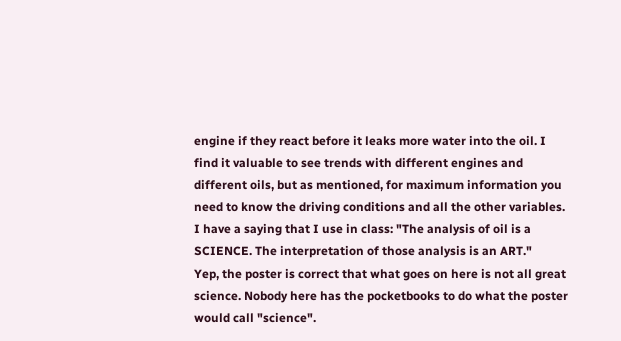engine if they react before it leaks more water into the oil. I find it valuable to see trends with different engines and different oils, but as mentioned, for maximum information you need to know the driving conditions and all the other variables. I have a saying that I use in class: "The analysis of oil is a SCIENCE. The interpretation of those analysis is an ART."
Yep, the poster is correct that what goes on here is not all great science. Nobody here has the pocketbooks to do what the poster would call "science".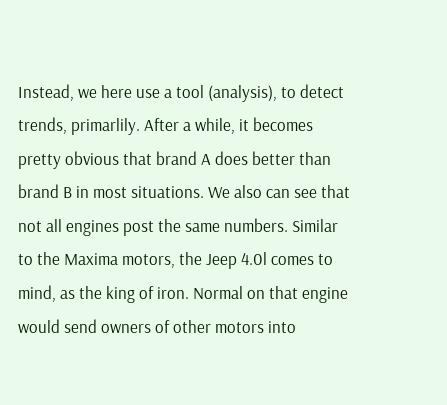Instead, we here use a tool (analysis), to detect trends, primarlily. After a while, it becomes pretty obvious that brand A does better than brand B in most situations. We also can see that not all engines post the same numbers. Similar to the Maxima motors, the Jeep 4.0l comes to mind, as the king of iron. Normal on that engine would send owners of other motors into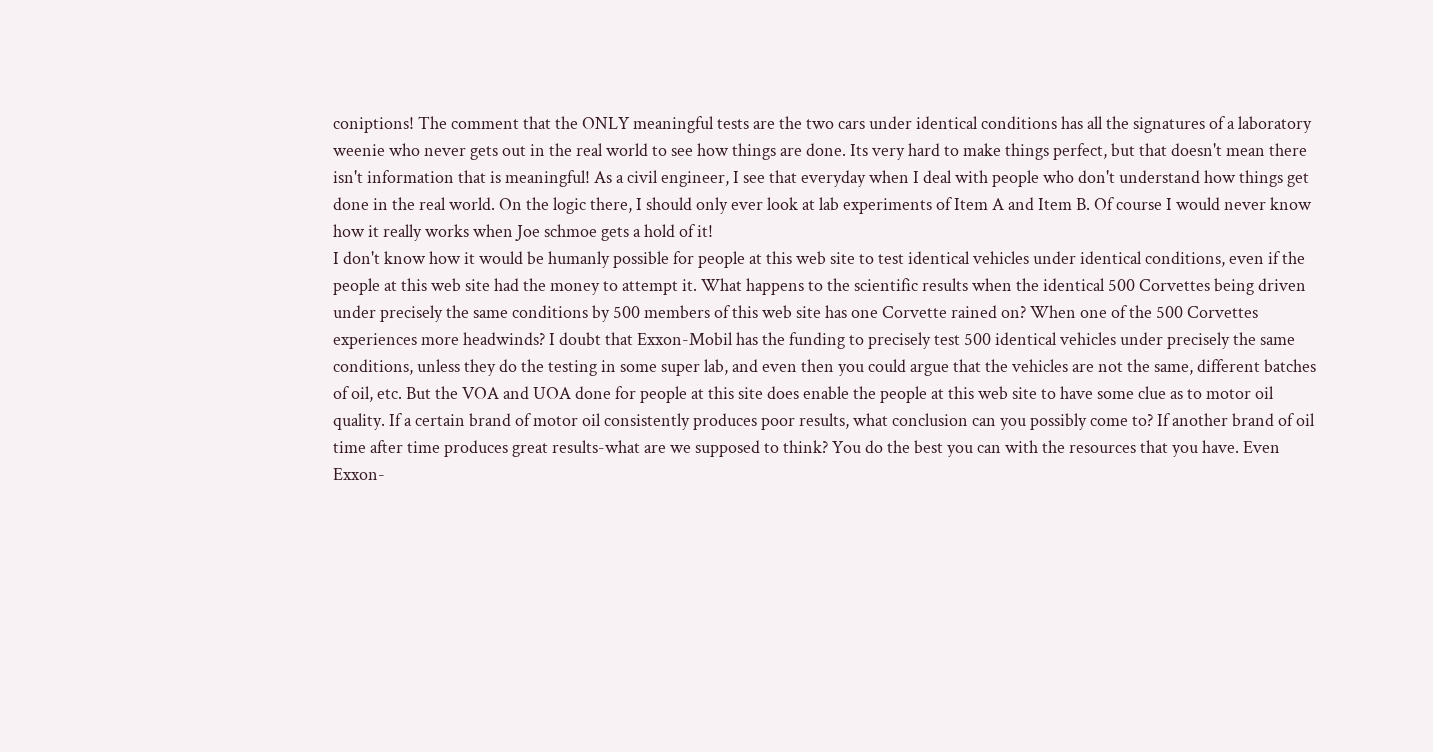coniptions! The comment that the ONLY meaningful tests are the two cars under identical conditions has all the signatures of a laboratory weenie who never gets out in the real world to see how things are done. Its very hard to make things perfect, but that doesn't mean there isn't information that is meaningful! As a civil engineer, I see that everyday when I deal with people who don't understand how things get done in the real world. On the logic there, I should only ever look at lab experiments of Item A and Item B. Of course I would never know how it really works when Joe schmoe gets a hold of it!
I don't know how it would be humanly possible for people at this web site to test identical vehicles under identical conditions, even if the people at this web site had the money to attempt it. What happens to the scientific results when the identical 500 Corvettes being driven under precisely the same conditions by 500 members of this web site has one Corvette rained on? When one of the 500 Corvettes experiences more headwinds? I doubt that Exxon-Mobil has the funding to precisely test 500 identical vehicles under precisely the same conditions, unless they do the testing in some super lab, and even then you could argue that the vehicles are not the same, different batches of oil, etc. But the VOA and UOA done for people at this site does enable the people at this web site to have some clue as to motor oil quality. If a certain brand of motor oil consistently produces poor results, what conclusion can you possibly come to? If another brand of oil time after time produces great results-what are we supposed to think? You do the best you can with the resources that you have. Even Exxon-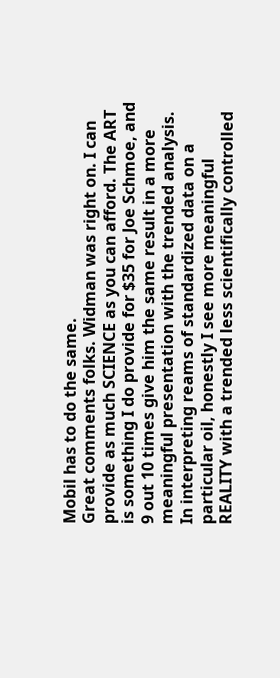Mobil has to do the same.
Great comments folks. Widman was right on. I can provide as much SCIENCE as you can afford. The ART is something I do provide for $35 for Joe Schmoe, and 9 out 10 times give him the same result in a more meaningful presentation with the trended analysis. In interpreting reams of standardized data on a particular oil, honestly I see more meaningful REALITY with a trended less scientifically controlled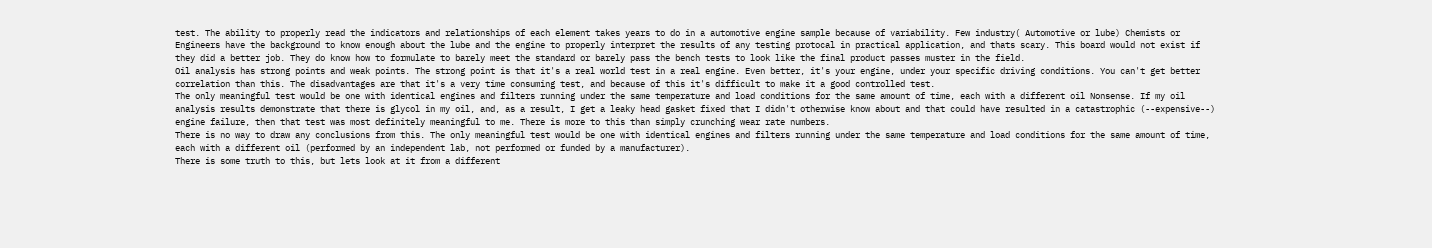test. The ability to properly read the indicators and relationships of each element takes years to do in a automotive engine sample because of variability. Few industry( Automotive or lube) Chemists or Engineers have the background to know enough about the lube and the engine to properly interpret the results of any testing protocal in practical application, and thats scary. This board would not exist if they did a better job. They do know how to formulate to barely meet the standard or barely pass the bench tests to look like the final product passes muster in the field.
Oil analysis has strong points and weak points. The strong point is that it's a real world test in a real engine. Even better, it's your engine, under your specific driving conditions. You can't get better correlation than this. The disadvantages are that it's a very time consuming test, and because of this it's difficult to make it a good controlled test.
The only meaningful test would be one with identical engines and filters running under the same temperature and load conditions for the same amount of time, each with a different oil Nonsense. If my oil analysis results demonstrate that there is glycol in my oil, and, as a result, I get a leaky head gasket fixed that I didn't otherwise know about and that could have resulted in a catastrophic (--expensive--) engine failure, then that test was most definitely meaningful to me. There is more to this than simply crunching wear rate numbers.
There is no way to draw any conclusions from this. The only meaningful test would be one with identical engines and filters running under the same temperature and load conditions for the same amount of time, each with a different oil (performed by an independent lab, not performed or funded by a manufacturer).
There is some truth to this, but lets look at it from a different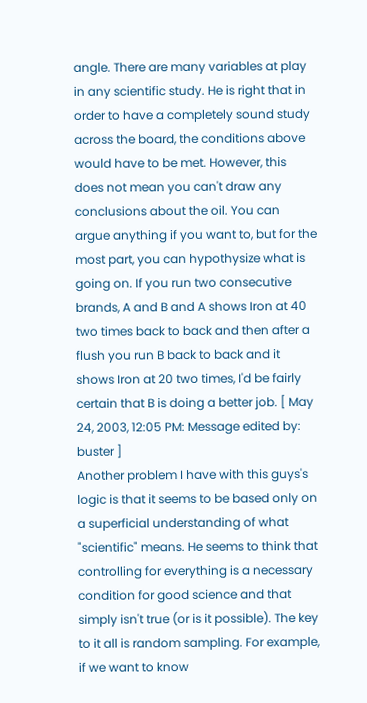angle. There are many variables at play in any scientific study. He is right that in order to have a completely sound study across the board, the conditions above would have to be met. However, this does not mean you can't draw any conclusions about the oil. You can argue anything if you want to, but for the most part, you can hypothysize what is going on. If you run two consecutive brands, A and B and A shows Iron at 40 two times back to back and then after a flush you run B back to back and it shows Iron at 20 two times, I'd be fairly certain that B is doing a better job. [ May 24, 2003, 12:05 PM: Message edited by: buster ]
Another problem I have with this guys's logic is that it seems to be based only on a superficial understanding of what "scientific" means. He seems to think that controlling for everything is a necessary condition for good science and that simply isn't true (or is it possible). The key to it all is random sampling. For example, if we want to know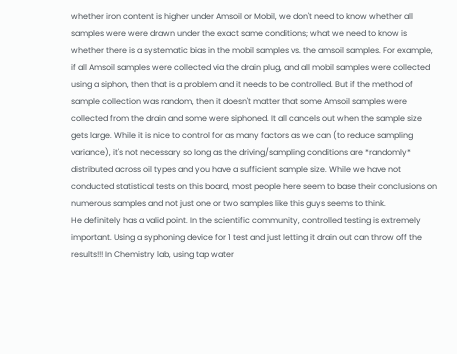whether iron content is higher under Amsoil or Mobil, we don't need to know whether all samples were were drawn under the exact same conditions; what we need to know is whether there is a systematic bias in the mobil samples vs. the amsoil samples. For example, if all Amsoil samples were collected via the drain plug, and all mobil samples were collected using a siphon, then that is a problem and it needs to be controlled. But if the method of sample collection was random, then it doesn't matter that some Amsoil samples were collected from the drain and some were siphoned. It all cancels out when the sample size gets large. While it is nice to control for as many factors as we can (to reduce sampling variance), it's not necessary so long as the driving/sampling conditions are *randomly* distributed across oil types and you have a sufficient sample size. While we have not conducted statistical tests on this board, most people here seem to base their conclusions on numerous samples and not just one or two samples like this guys seems to think.
He definitely has a valid point. In the scientific community, controlled testing is extremely important. Using a syphoning device for 1 test and just letting it drain out can throw off the results!!! In Chemistry lab, using tap water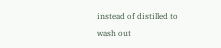instead of distilled to wash out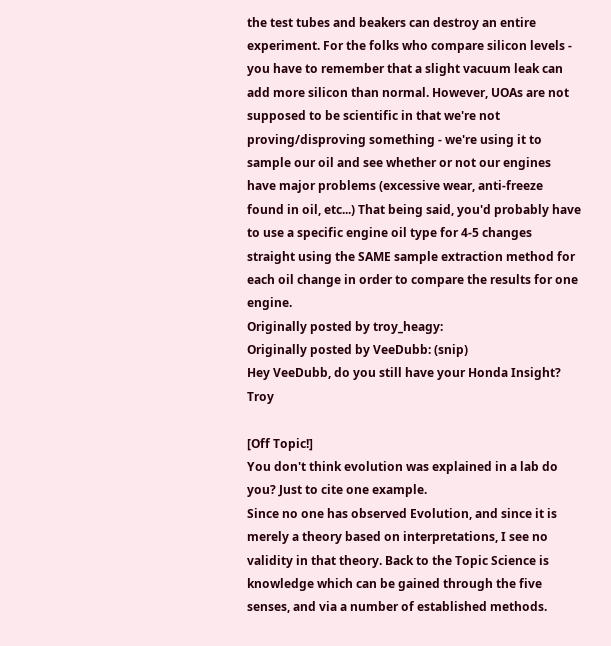the test tubes and beakers can destroy an entire experiment. For the folks who compare silicon levels - you have to remember that a slight vacuum leak can add more silicon than normal. However, UOAs are not supposed to be scientific in that we're not proving/disproving something - we're using it to sample our oil and see whether or not our engines have major problems (excessive wear, anti-freeze found in oil, etc...) That being said, you'd probably have to use a specific engine oil type for 4-5 changes straight using the SAME sample extraction method for each oil change in order to compare the results for one engine.
Originally posted by troy_heagy:
Originally posted by VeeDubb: (snip)
Hey VeeDubb, do you still have your Honda Insight? Troy

[Off Topic!]
You don't think evolution was explained in a lab do you? Just to cite one example.
Since no one has observed Evolution, and since it is merely a theory based on interpretations, I see no validity in that theory. Back to the Topic Science is knowledge which can be gained through the five senses, and via a number of established methods.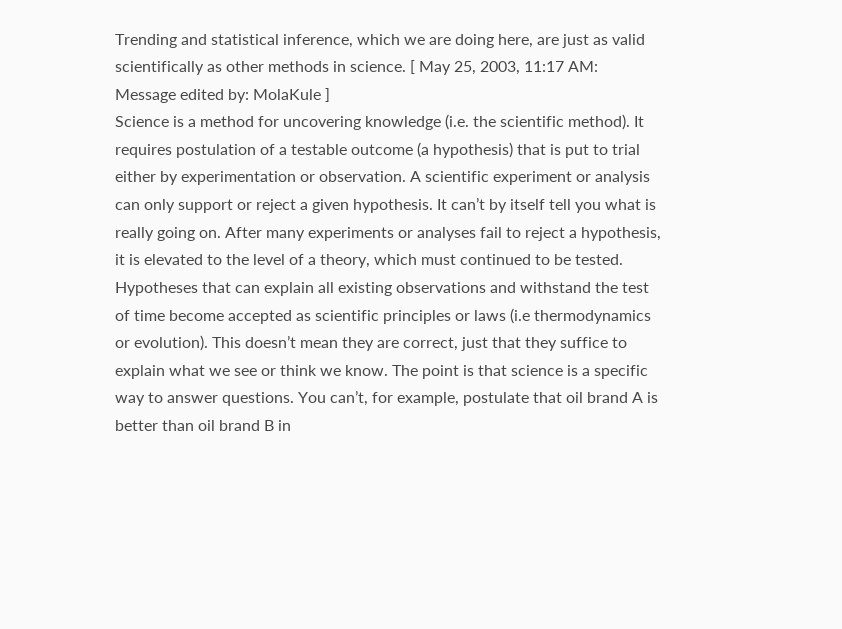Trending and statistical inference, which we are doing here, are just as valid scientifically as other methods in science. [ May 25, 2003, 11:17 AM: Message edited by: MolaKule ]
Science is a method for uncovering knowledge (i.e. the scientific method). It requires postulation of a testable outcome (a hypothesis) that is put to trial either by experimentation or observation. A scientific experiment or analysis can only support or reject a given hypothesis. It can’t by itself tell you what is really going on. After many experiments or analyses fail to reject a hypothesis, it is elevated to the level of a theory, which must continued to be tested. Hypotheses that can explain all existing observations and withstand the test of time become accepted as scientific principles or laws (i.e thermodynamics or evolution). This doesn’t mean they are correct, just that they suffice to explain what we see or think we know. The point is that science is a specific way to answer questions. You can’t, for example, postulate that oil brand A is better than oil brand B in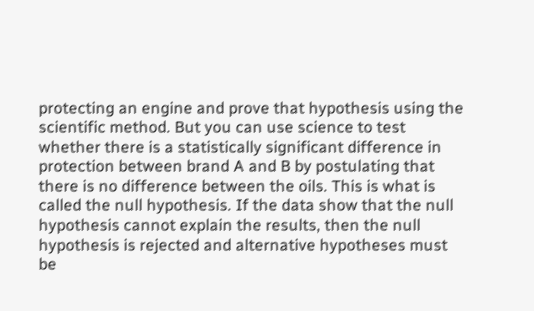protecting an engine and prove that hypothesis using the scientific method. But you can use science to test whether there is a statistically significant difference in protection between brand A and B by postulating that there is no difference between the oils. This is what is called the null hypothesis. If the data show that the null hypothesis cannot explain the results, then the null hypothesis is rejected and alternative hypotheses must be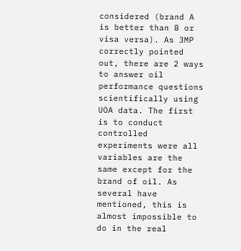considered (brand A is better than B or visa versa). As 3MP correctly pointed out, there are 2 ways to answer oil performance questions scientifically using UOA data. The first is to conduct controlled experiments were all variables are the same except for the brand of oil. As several have mentioned, this is almost impossible to do in the real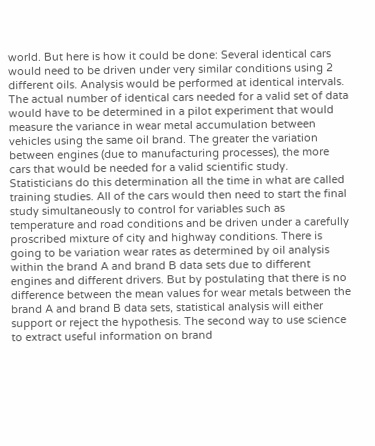world. But here is how it could be done: Several identical cars would need to be driven under very similar conditions using 2 different oils. Analysis would be performed at identical intervals. The actual number of identical cars needed for a valid set of data would have to be determined in a pilot experiment that would measure the variance in wear metal accumulation between vehicles using the same oil brand. The greater the variation between engines (due to manufacturing processes), the more cars that would be needed for a valid scientific study. Statisticians do this determination all the time in what are called training studies. All of the cars would then need to start the final study simultaneously to control for variables such as temperature and road conditions and be driven under a carefully proscribed mixture of city and highway conditions. There is going to be variation wear rates as determined by oil analysis within the brand A and brand B data sets due to different engines and different drivers. But by postulating that there is no difference between the mean values for wear metals between the brand A and brand B data sets, statistical analysis will either support or reject the hypothesis. The second way to use science to extract useful information on brand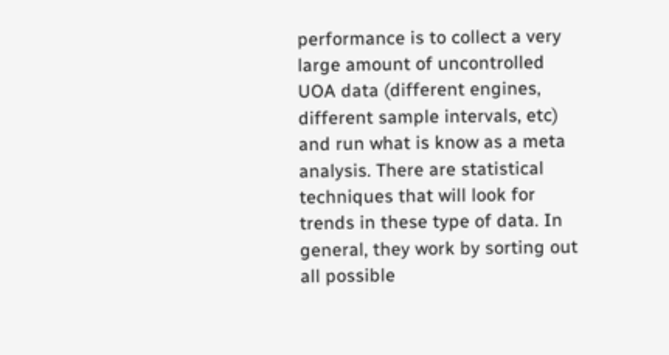performance is to collect a very large amount of uncontrolled UOA data (different engines, different sample intervals, etc) and run what is know as a meta analysis. There are statistical techniques that will look for trends in these type of data. In general, they work by sorting out all possible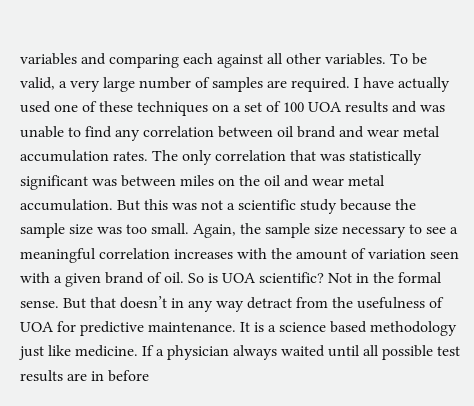variables and comparing each against all other variables. To be valid, a very large number of samples are required. I have actually used one of these techniques on a set of 100 UOA results and was unable to find any correlation between oil brand and wear metal accumulation rates. The only correlation that was statistically significant was between miles on the oil and wear metal accumulation. But this was not a scientific study because the sample size was too small. Again, the sample size necessary to see a meaningful correlation increases with the amount of variation seen with a given brand of oil. So is UOA scientific? Not in the formal sense. But that doesn’t in any way detract from the usefulness of UOA for predictive maintenance. It is a science based methodology just like medicine. If a physician always waited until all possible test results are in before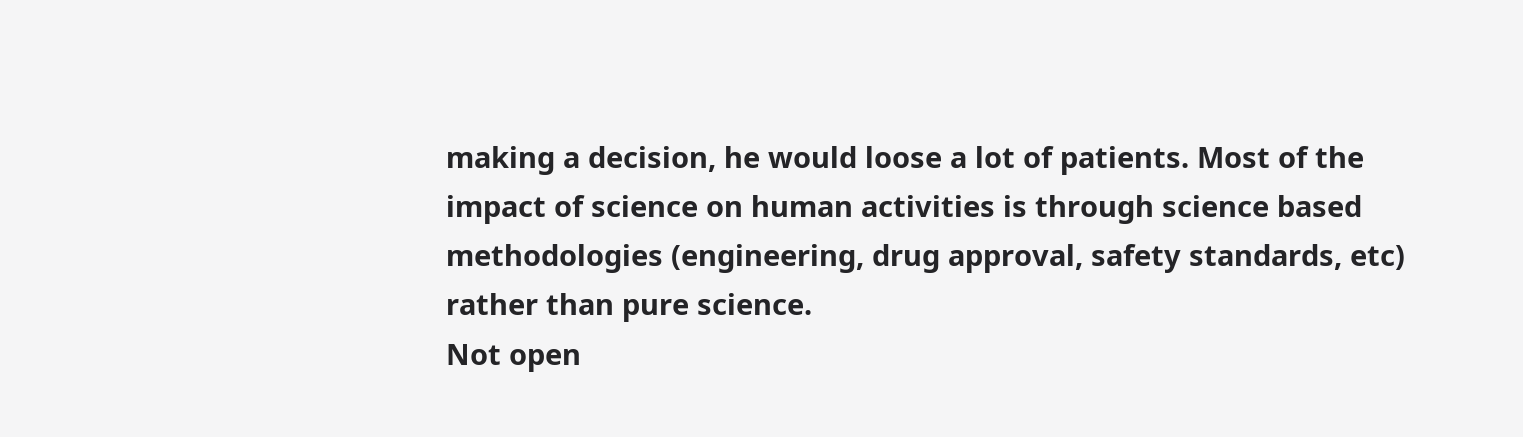making a decision, he would loose a lot of patients. Most of the impact of science on human activities is through science based methodologies (engineering, drug approval, safety standards, etc) rather than pure science.
Not open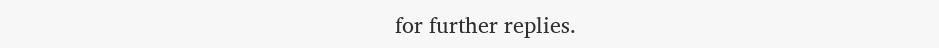for further replies.